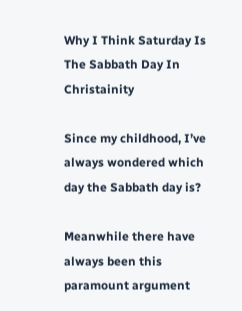Why I Think Saturday Is The Sabbath Day In Christainity

Since my childhood, I’ve always wondered which day the Sabbath day is?

Meanwhile there have always been this paramount argument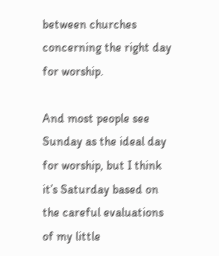between churches concerning the right day for worship.

And most people see Sunday as the ideal day for worship, but I think it’s Saturday based on the careful evaluations of my little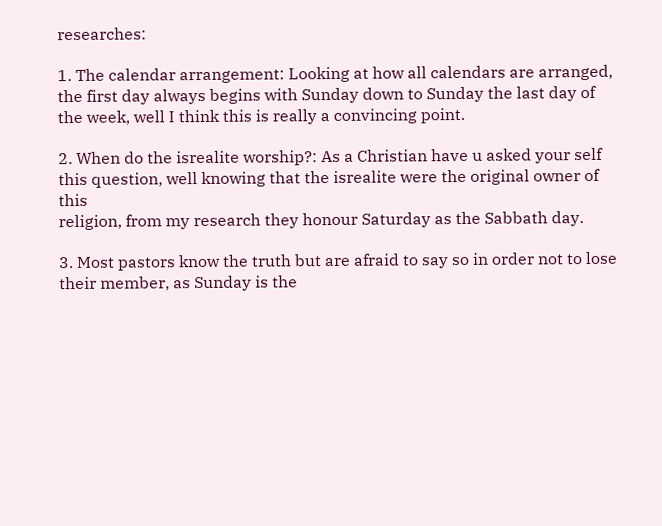researches:

1. The calendar arrangement: Looking at how all calendars are arranged, the first day always begins with Sunday down to Sunday the last day of the week, well I think this is really a convincing point.

2. When do the isrealite worship?: As a Christian have u asked your self this question, well knowing that the isrealite were the original owner of this
religion, from my research they honour Saturday as the Sabbath day.

3. Most pastors know the truth but are afraid to say so in order not to lose their member, as Sunday is the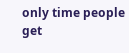only time people get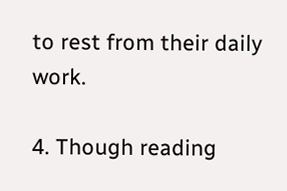to rest from their daily work.

4. Though reading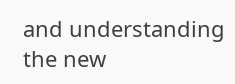and understanding the new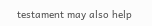testament may also help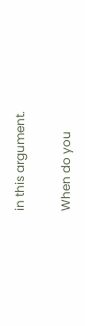in this argument.

When do you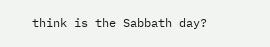think is the Sabbath day?